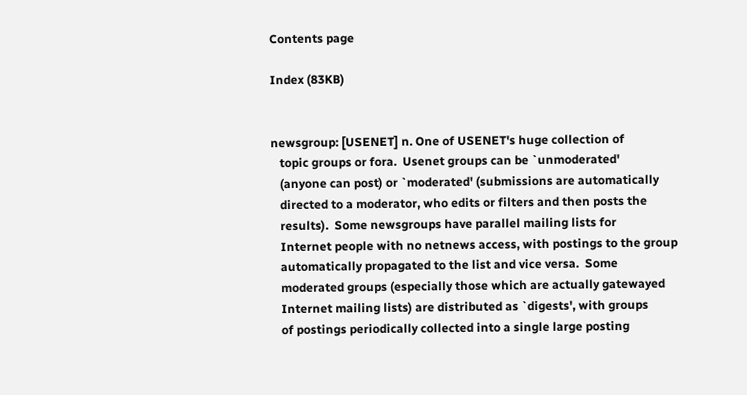Contents page

Index (83KB)


newsgroup: [USENET] n. One of USENET's huge collection of
   topic groups or fora.  Usenet groups can be `unmoderated'
   (anyone can post) or `moderated' (submissions are automatically
   directed to a moderator, who edits or filters and then posts the
   results).  Some newsgroups have parallel mailing lists for
   Internet people with no netnews access, with postings to the group
   automatically propagated to the list and vice versa.  Some
   moderated groups (especially those which are actually gatewayed
   Internet mailing lists) are distributed as `digests', with groups
   of postings periodically collected into a single large posting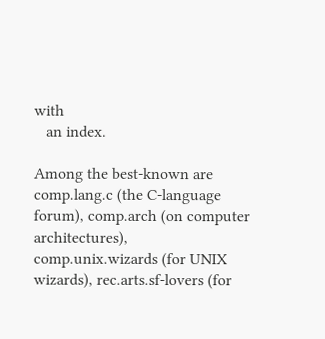with
   an index.

Among the best-known are comp.lang.c (the C-language forum), comp.arch (on computer architectures), comp.unix.wizards (for UNIX wizards), rec.arts.sf-lovers (for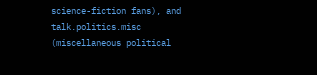science-fiction fans), and talk.politics.misc (miscellaneous political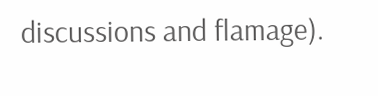discussions and flamage).